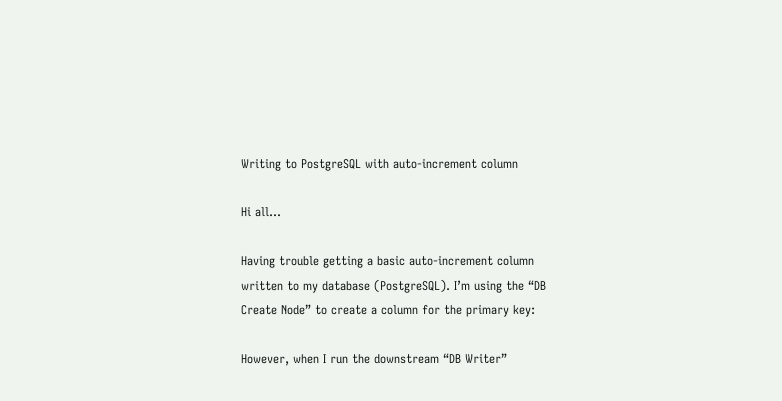Writing to PostgreSQL with auto-increment column

Hi all…

Having trouble getting a basic auto-increment column written to my database (PostgreSQL). I’m using the “DB Create Node” to create a column for the primary key:

However, when I run the downstream “DB Writer”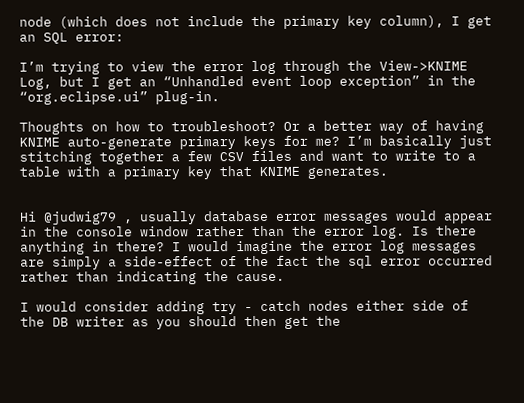node (which does not include the primary key column), I get an SQL error:

I’m trying to view the error log through the View->KNIME Log, but I get an “Unhandled event loop exception” in the “org.eclipse.ui” plug-in.

Thoughts on how to troubleshoot? Or a better way of having KNIME auto-generate primary keys for me? I’m basically just stitching together a few CSV files and want to write to a table with a primary key that KNIME generates.


Hi @judwig79 , usually database error messages would appear in the console window rather than the error log. Is there anything in there? I would imagine the error log messages are simply a side-effect of the fact the sql error occurred rather than indicating the cause.

I would consider adding try - catch nodes either side of the DB writer as you should then get the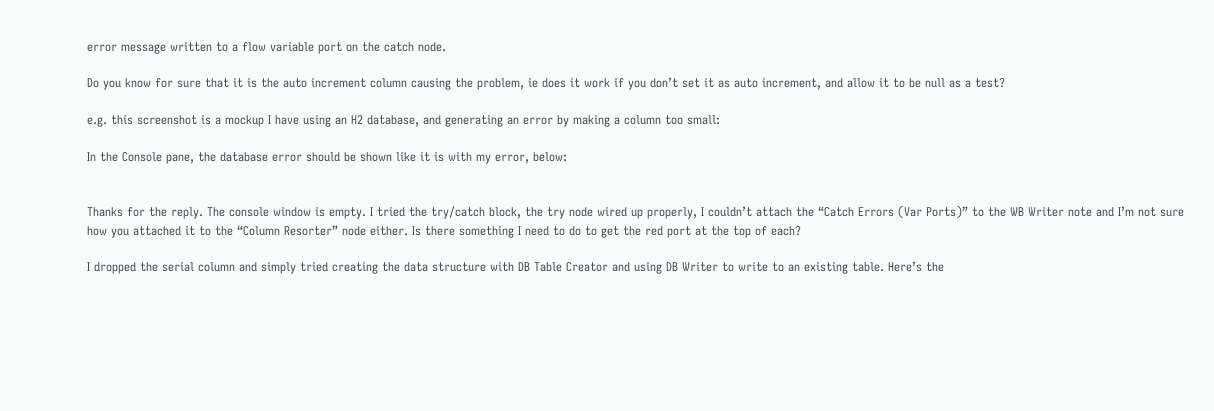error message written to a flow variable port on the catch node.

Do you know for sure that it is the auto increment column causing the problem, ie does it work if you don’t set it as auto increment, and allow it to be null as a test?

e.g. this screenshot is a mockup I have using an H2 database, and generating an error by making a column too small:

In the Console pane, the database error should be shown like it is with my error, below:


Thanks for the reply. The console window is empty. I tried the try/catch block, the try node wired up properly, I couldn’t attach the “Catch Errors (Var Ports)” to the WB Writer note and I’m not sure how you attached it to the “Column Resorter” node either. Is there something I need to do to get the red port at the top of each?

I dropped the serial column and simply tried creating the data structure with DB Table Creator and using DB Writer to write to an existing table. Here’s the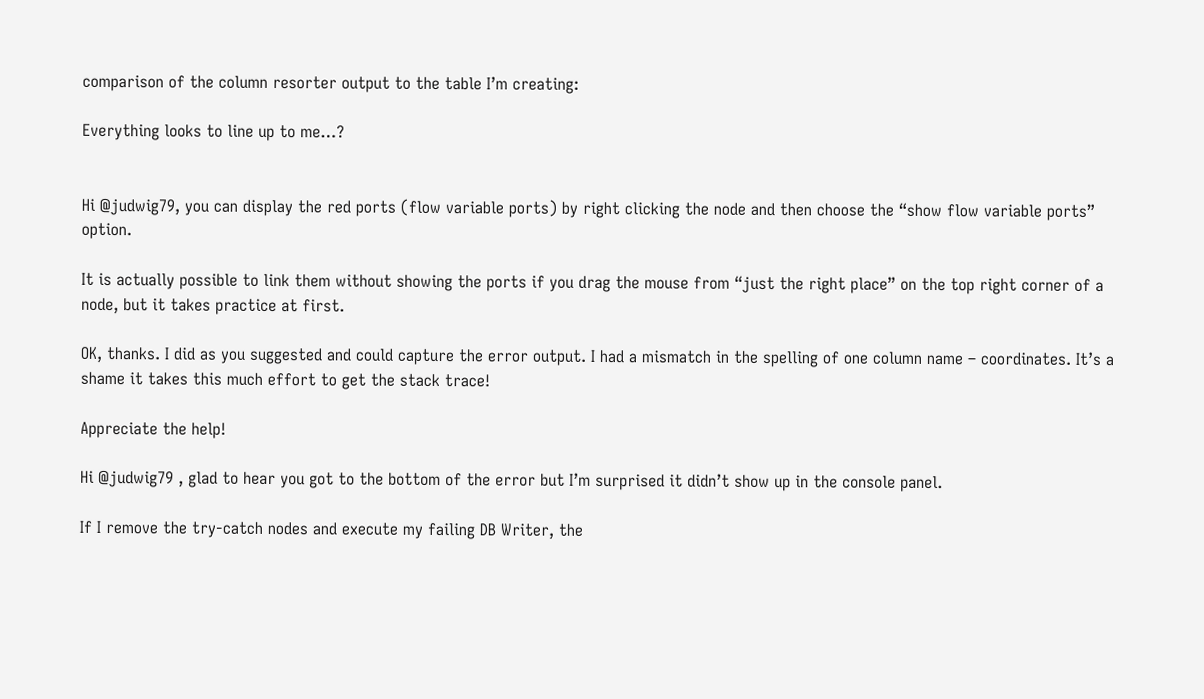comparison of the column resorter output to the table I’m creating:

Everything looks to line up to me…?


Hi @judwig79, you can display the red ports (flow variable ports) by right clicking the node and then choose the “show flow variable ports” option.

It is actually possible to link them without showing the ports if you drag the mouse from “just the right place” on the top right corner of a node, but it takes practice at first.

OK, thanks. I did as you suggested and could capture the error output. I had a mismatch in the spelling of one column name – coordinates. It’s a shame it takes this much effort to get the stack trace!

Appreciate the help!

Hi @judwig79 , glad to hear you got to the bottom of the error but I’m surprised it didn’t show up in the console panel.

If I remove the try-catch nodes and execute my failing DB Writer, the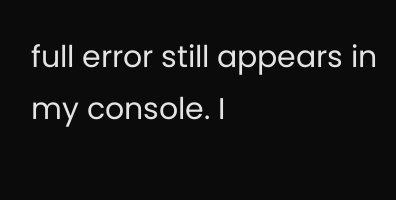full error still appears in my console. I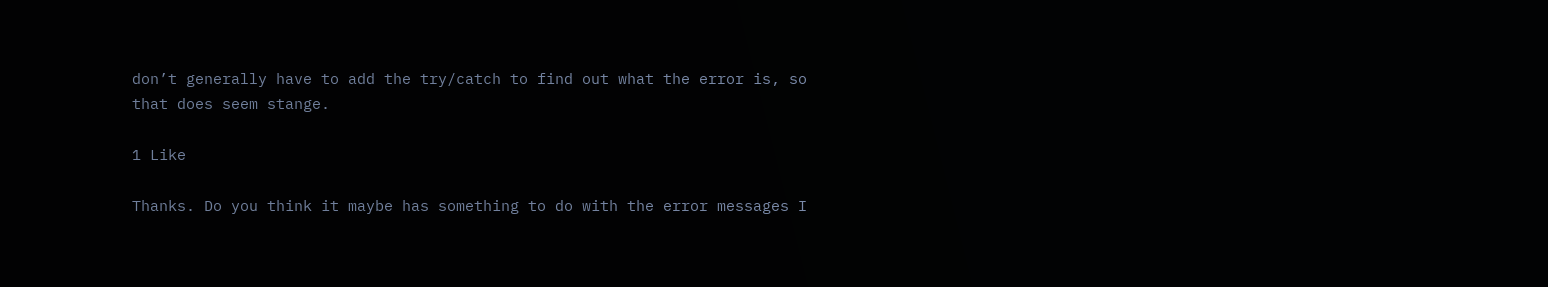don’t generally have to add the try/catch to find out what the error is, so that does seem stange.

1 Like

Thanks. Do you think it maybe has something to do with the error messages I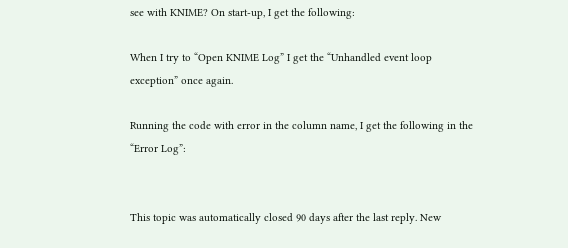see with KNIME? On start-up, I get the following:

When I try to “Open KNIME Log” I get the “Unhandled event loop exception” once again.

Running the code with error in the column name, I get the following in the “Error Log”:


This topic was automatically closed 90 days after the last reply. New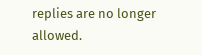replies are no longer allowed.